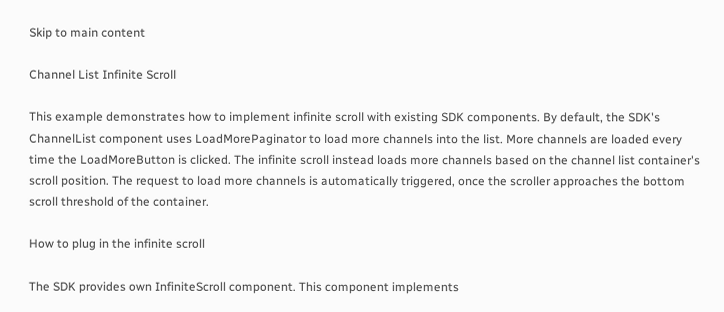Skip to main content

Channel List Infinite Scroll

This example demonstrates how to implement infinite scroll with existing SDK components. By default, the SDK's ChannelList component uses LoadMorePaginator to load more channels into the list. More channels are loaded every time the LoadMoreButton is clicked. The infinite scroll instead loads more channels based on the channel list container's scroll position. The request to load more channels is automatically triggered, once the scroller approaches the bottom scroll threshold of the container.

How to plug in the infinite scroll

The SDK provides own InfiniteScroll component. This component implements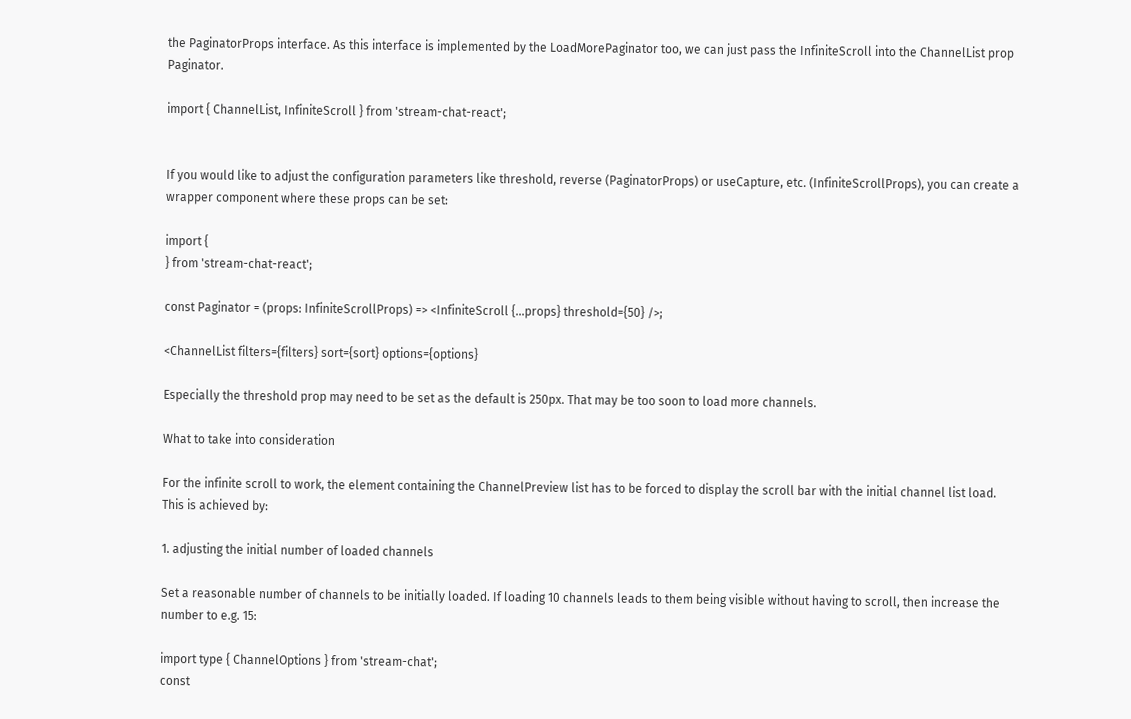the PaginatorProps interface. As this interface is implemented by the LoadMorePaginator too, we can just pass the InfiniteScroll into the ChannelList prop Paginator.

import { ChannelList, InfiniteScroll } from 'stream-chat-react';


If you would like to adjust the configuration parameters like threshold, reverse (PaginatorProps) or useCapture, etc. (InfiniteScrollProps), you can create a wrapper component where these props can be set:

import {
} from 'stream-chat-react';

const Paginator = (props: InfiniteScrollProps) => <InfiniteScroll {...props} threshold={50} />;

<ChannelList filters={filters} sort={sort} options={options}

Especially the threshold prop may need to be set as the default is 250px. That may be too soon to load more channels.

What to take into consideration

For the infinite scroll to work, the element containing the ChannelPreview list has to be forced to display the scroll bar with the initial channel list load. This is achieved by:

1. adjusting the initial number of loaded channels

Set a reasonable number of channels to be initially loaded. If loading 10 channels leads to them being visible without having to scroll, then increase the number to e.g. 15:

import type { ChannelOptions } from 'stream-chat';
const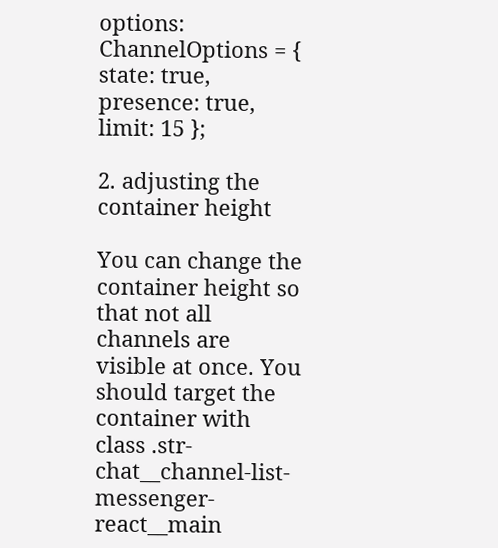options: ChannelOptions = { state: true, presence: true, limit: 15 };

2. adjusting the container height

You can change the container height so that not all channels are visible at once. You should target the container with class .str-chat__channel-list-messenger-react__main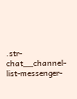.str-chat__channel-list-messenger-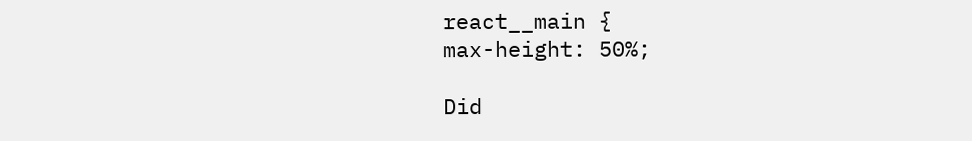react__main {
max-height: 50%;

Did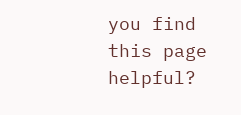you find this page helpful?